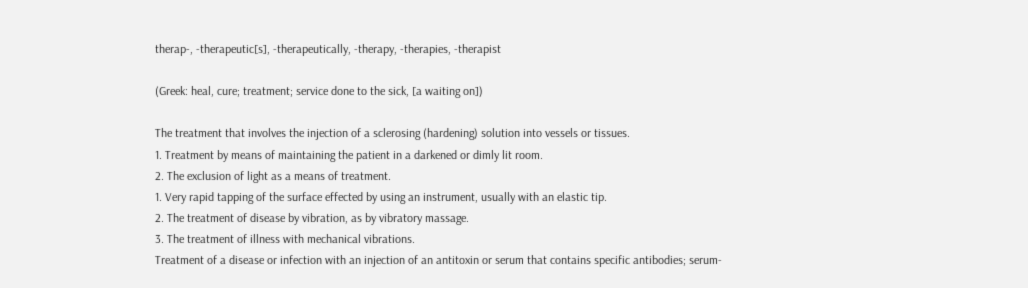therap-, -therapeutic[s], -therapeutically, -therapy, -therapies, -therapist

(Greek: heal, cure; treatment; service done to the sick, [a waiting on])

The treatment that involves the injection of a sclerosing (hardening) solution into vessels or tissues.
1. Treatment by means of maintaining the patient in a darkened or dimly lit room.
2. The exclusion of light as a means of treatment.
1. Very rapid tapping of the surface effected by using an instrument, usually with an elastic tip.
2. The treatment of disease by vibration, as by vibratory massage.
3. The treatment of illness with mechanical vibrations.
Treatment of a disease or infection with an injection of an antitoxin or serum that contains specific antibodies; serum-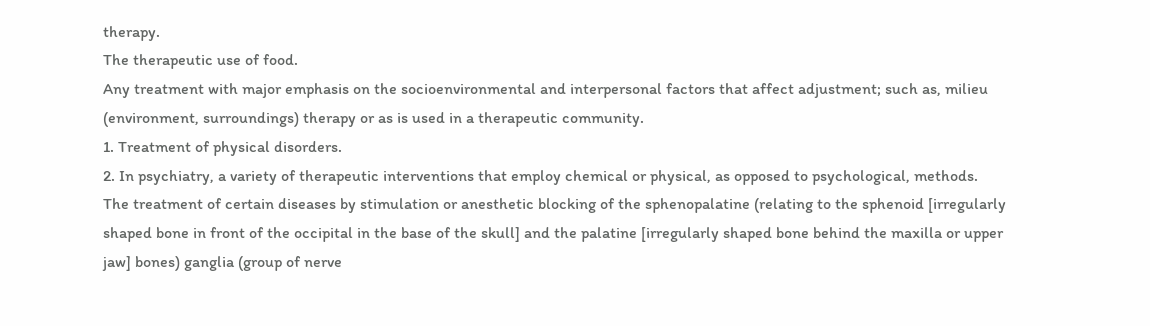therapy.
The therapeutic use of food.
Any treatment with major emphasis on the socioenvironmental and interpersonal factors that affect adjustment; such as, milieu (environment, surroundings) therapy or as is used in a therapeutic community.
1. Treatment of physical disorders.
2. In psychiatry, a variety of therapeutic interventions that employ chemical or physical, as opposed to psychological, methods.
The treatment of certain diseases by stimulation or anesthetic blocking of the sphenopalatine (relating to the sphenoid [irregularly shaped bone in front of the occipital in the base of the skull] and the palatine [irregularly shaped bone behind the maxilla or upper jaw] bones) ganglia (group of nerve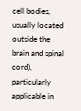cell bodies, usually located outside the brain and spinal cord), particularly applicable in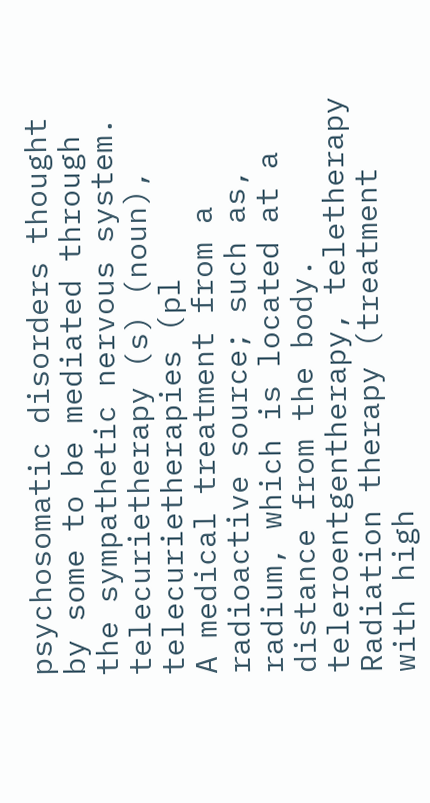psychosomatic disorders thought by some to be mediated through the sympathetic nervous system.
telecurietherapy (s) (noun), telecurietherapies (pl
A medical treatment from a radioactive source; such as, radium, which is located at a distance from the body.
teleroentgentherapy, teletherapy
Radiation therapy (treatment with high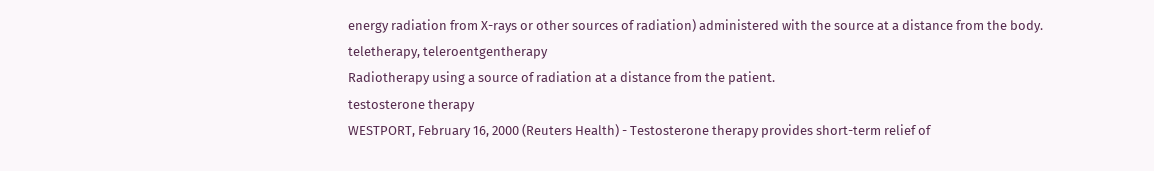energy radiation from X-rays or other sources of radiation) administered with the source at a distance from the body.
teletherapy, teleroentgentherapy
Radiotherapy using a source of radiation at a distance from the patient.
testosterone therapy
WESTPORT, February 16, 2000 (Reuters Health) - Testosterone therapy provides short-term relief of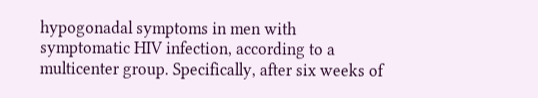hypogonadal symptoms in men with symptomatic HIV infection, according to a multicenter group. Specifically, after six weeks of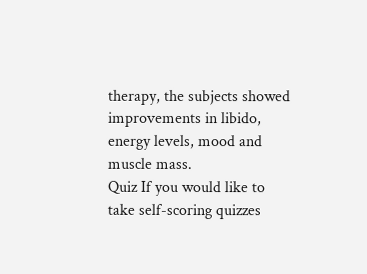therapy, the subjects showed improvements in libido, energy levels, mood and muscle mass.
Quiz If you would like to take self-scoring quizzes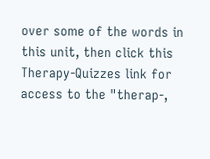over some of the words in this unit, then click this Therapy-Quizzes link for access to the "therap-,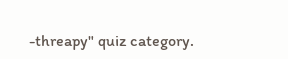-threapy" quiz category.